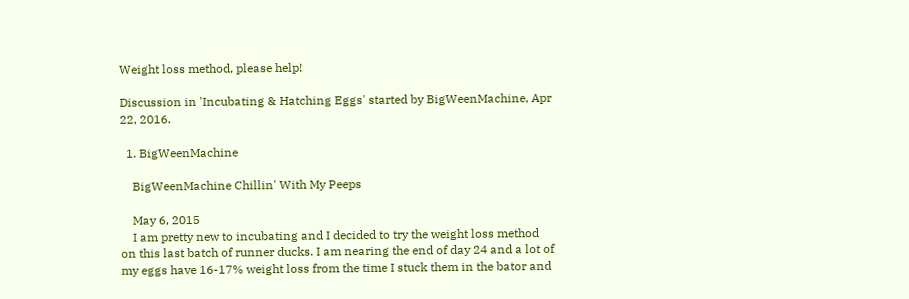Weight loss method, please help!

Discussion in 'Incubating & Hatching Eggs' started by BigWeenMachine, Apr 22, 2016.

  1. BigWeenMachine

    BigWeenMachine Chillin' With My Peeps

    May 6, 2015
    I am pretty new to incubating and I decided to try the weight loss method on this last batch of runner ducks. I am nearing the end of day 24 and a lot of my eggs have 16-17% weight loss from the time I stuck them in the bator and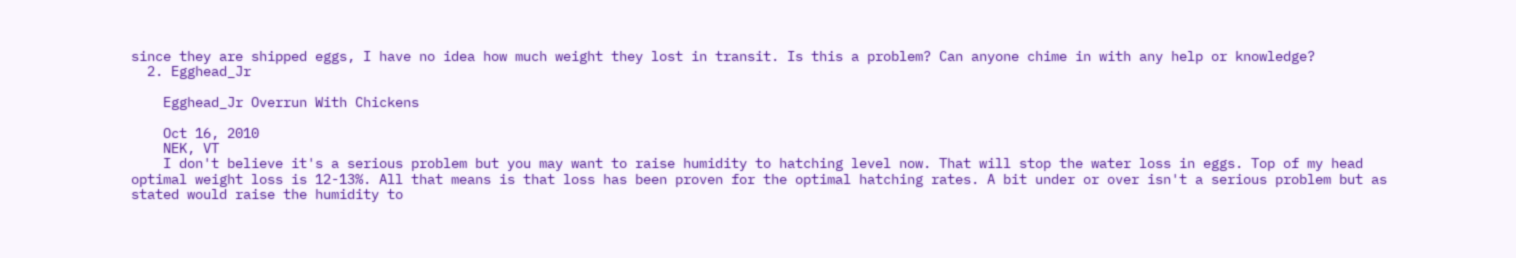since they are shipped eggs, I have no idea how much weight they lost in transit. Is this a problem? Can anyone chime in with any help or knowledge?
  2. Egghead_Jr

    Egghead_Jr Overrun With Chickens

    Oct 16, 2010
    NEK, VT
    I don't believe it's a serious problem but you may want to raise humidity to hatching level now. That will stop the water loss in eggs. Top of my head optimal weight loss is 12-13%. All that means is that loss has been proven for the optimal hatching rates. A bit under or over isn't a serious problem but as stated would raise the humidity to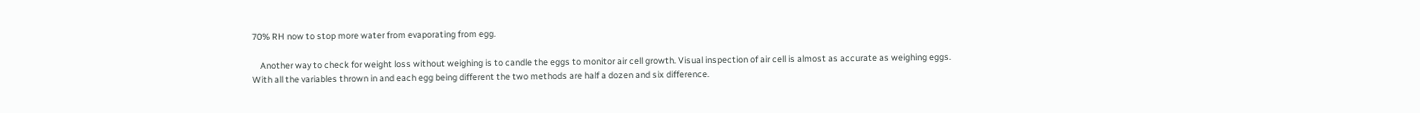70% RH now to stop more water from evaporating from egg.

    Another way to check for weight loss without weighing is to candle the eggs to monitor air cell growth. Visual inspection of air cell is almost as accurate as weighing eggs. With all the variables thrown in and each egg being different the two methods are half a dozen and six difference.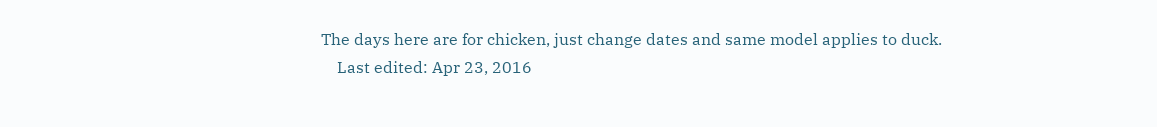The days here are for chicken, just change dates and same model applies to duck.
    Last edited: Apr 23, 2016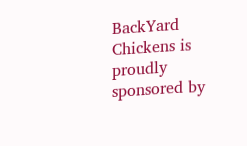BackYard Chickens is proudly sponsored by